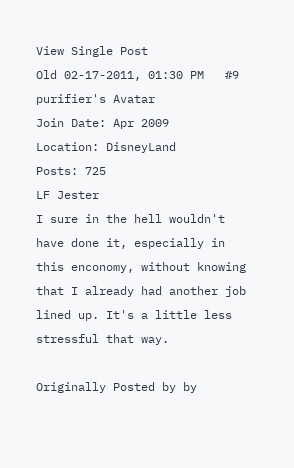View Single Post
Old 02-17-2011, 01:30 PM   #9
purifier's Avatar
Join Date: Apr 2009
Location: DisneyLand
Posts: 725
LF Jester
I sure in the hell wouldn't have done it, especially in this enconomy, without knowing that I already had another job lined up. It's a little less stressful that way.

Originally Posted by by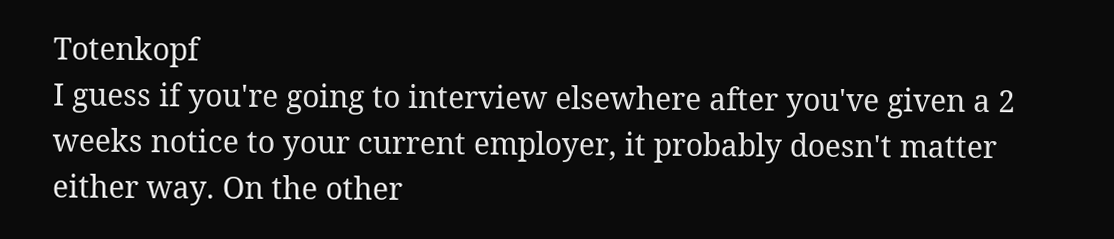Totenkopf
I guess if you're going to interview elsewhere after you've given a 2 weeks notice to your current employer, it probably doesn't matter either way. On the other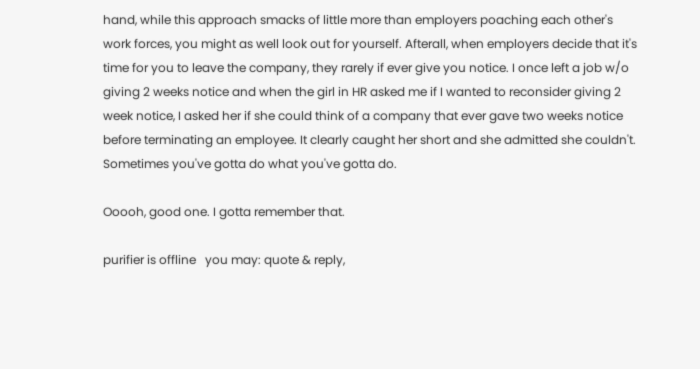hand, while this approach smacks of little more than employers poaching each other's work forces, you might as well look out for yourself. Afterall, when employers decide that it's time for you to leave the company, they rarely if ever give you notice. I once left a job w/o giving 2 weeks notice and when the girl in HR asked me if I wanted to reconsider giving 2 week notice, I asked her if she could think of a company that ever gave two weeks notice before terminating an employee. It clearly caught her short and she admitted she couldn't. Sometimes you've gotta do what you've gotta do.

Ooooh, good one. I gotta remember that.

purifier is offline   you may: quote & reply,